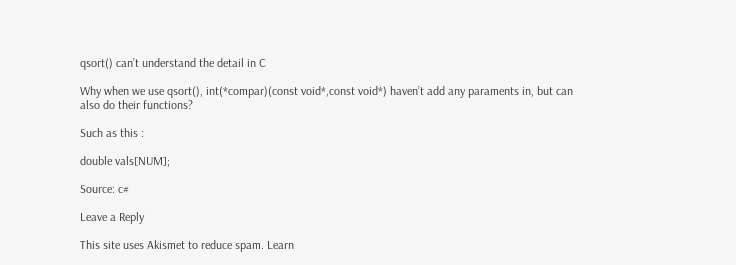qsort() can’t understand the detail in C

Why when we use qsort(), int(*compar)(const void*,const void*) haven’t add any paraments in, but can also do their functions?

Such as this :

double vals[NUM];

Source: c#

Leave a Reply

This site uses Akismet to reduce spam. Learn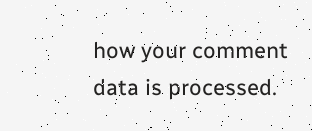how your comment data is processed.